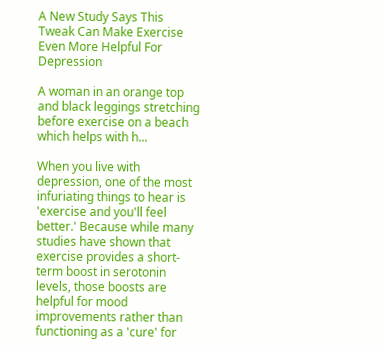A New Study Says This Tweak Can Make Exercise Even More Helpful For Depression

A woman in an orange top and black leggings stretching before exercise on a beach which helps with h...

When you live with depression, one of the most infuriating things to hear is 'exercise and you'll feel better.' Because while many studies have shown that exercise provides a short-term boost in serotonin levels, those boosts are helpful for mood improvements rather than functioning as a 'cure' for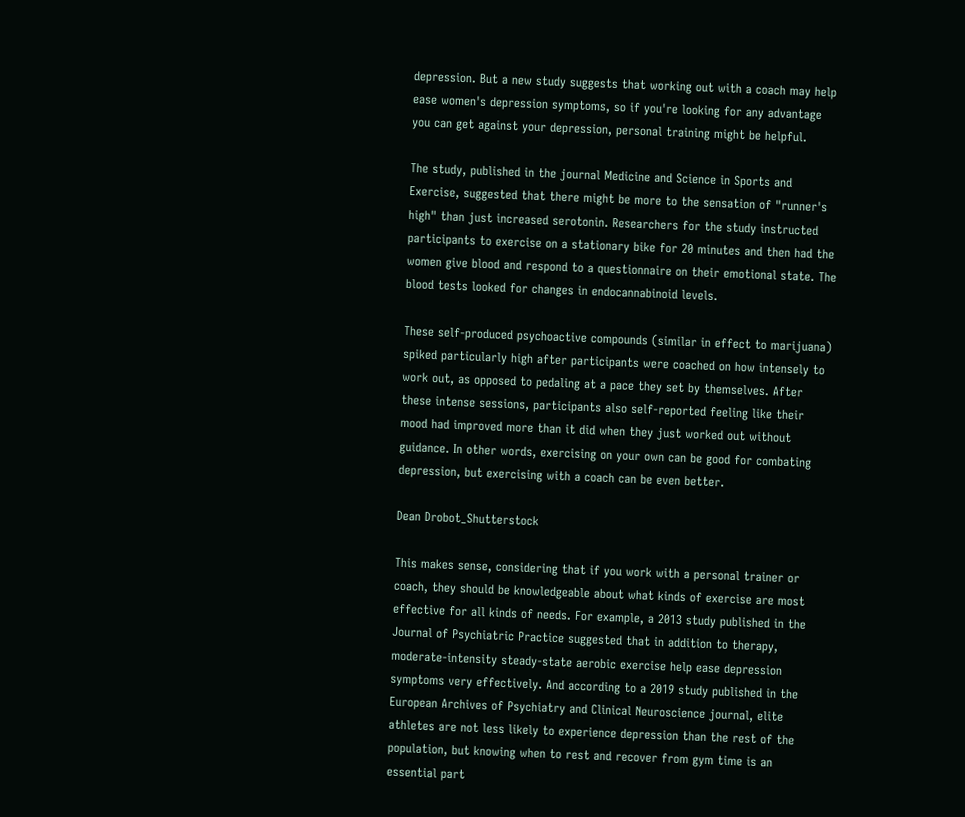depression. But a new study suggests that working out with a coach may help ease women's depression symptoms, so if you're looking for any advantage you can get against your depression, personal training might be helpful.

The study, published in the journal Medicine and Science in Sports and Exercise, suggested that there might be more to the sensation of "runner's high" than just increased serotonin. Researchers for the study instructed participants to exercise on a stationary bike for 20 minutes and then had the women give blood and respond to a questionnaire on their emotional state. The blood tests looked for changes in endocannabinoid levels.

These self-produced psychoactive compounds (similar in effect to marijuana) spiked particularly high after participants were coached on how intensely to work out, as opposed to pedaling at a pace they set by themselves. After these intense sessions, participants also self-reported feeling like their mood had improved more than it did when they just worked out without guidance. In other words, exercising on your own can be good for combating depression, but exercising with a coach can be even better.

Dean Drobot_Shutterstock

This makes sense, considering that if you work with a personal trainer or coach, they should be knowledgeable about what kinds of exercise are most effective for all kinds of needs. For example, a 2013 study published in the Journal of Psychiatric Practice suggested that in addition to therapy, moderate-intensity steady-state aerobic exercise help ease depression symptoms very effectively. And according to a 2019 study published in the European Archives of Psychiatry and Clinical Neuroscience journal, elite athletes are not less likely to experience depression than the rest of the population, but knowing when to rest and recover from gym time is an essential part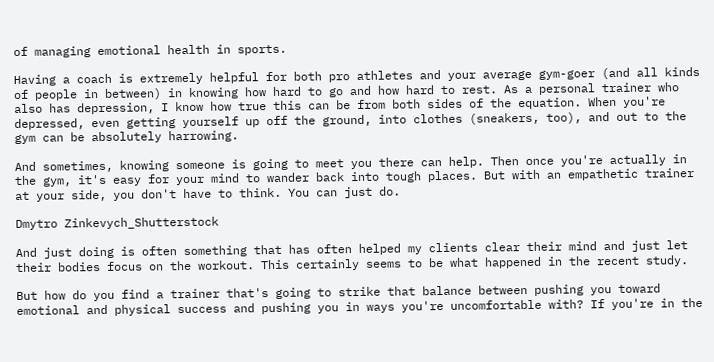of managing emotional health in sports.

Having a coach is extremely helpful for both pro athletes and your average gym-goer (and all kinds of people in between) in knowing how hard to go and how hard to rest. As a personal trainer who also has depression, I know how true this can be from both sides of the equation. When you're depressed, even getting yourself up off the ground, into clothes (sneakers, too), and out to the gym can be absolutely harrowing.

And sometimes, knowing someone is going to meet you there can help. Then once you're actually in the gym, it's easy for your mind to wander back into tough places. But with an empathetic trainer at your side, you don't have to think. You can just do.

Dmytro Zinkevych_Shutterstock

And just doing is often something that has often helped my clients clear their mind and just let their bodies focus on the workout. This certainly seems to be what happened in the recent study.

But how do you find a trainer that's going to strike that balance between pushing you toward emotional and physical success and pushing you in ways you're uncomfortable with? If you're in the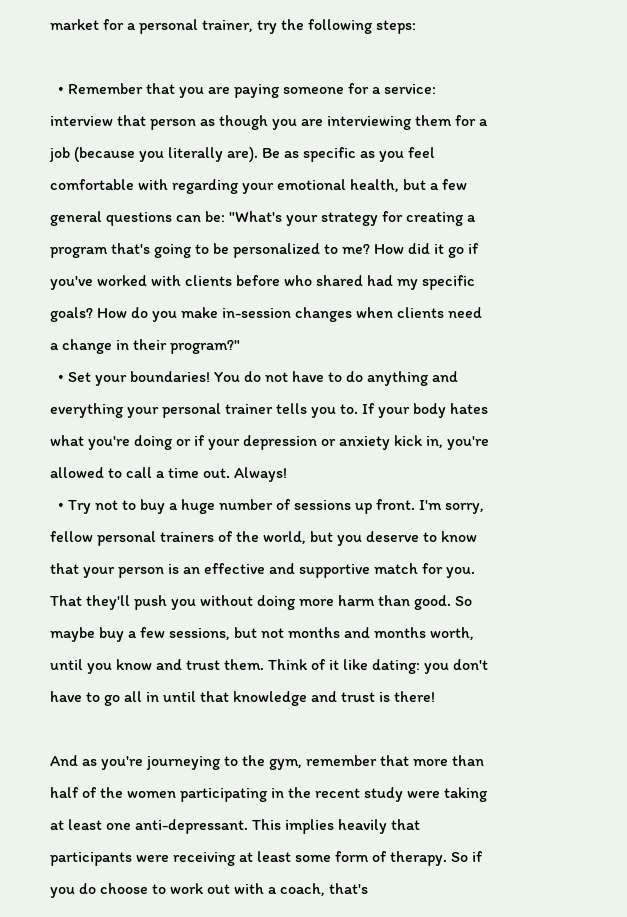market for a personal trainer, try the following steps:

  • Remember that you are paying someone for a service: interview that person as though you are interviewing them for a job (because you literally are). Be as specific as you feel comfortable with regarding your emotional health, but a few general questions can be: "What's your strategy for creating a program that's going to be personalized to me? How did it go if you've worked with clients before who shared had my specific goals? How do you make in-session changes when clients need a change in their program?"
  • Set your boundaries! You do not have to do anything and everything your personal trainer tells you to. If your body hates what you're doing or if your depression or anxiety kick in, you're allowed to call a time out. Always!
  • Try not to buy a huge number of sessions up front. I'm sorry, fellow personal trainers of the world, but you deserve to know that your person is an effective and supportive match for you. That they'll push you without doing more harm than good. So maybe buy a few sessions, but not months and months worth, until you know and trust them. Think of it like dating: you don't have to go all in until that knowledge and trust is there!

And as you're journeying to the gym, remember that more than half of the women participating in the recent study were taking at least one anti-depressant. This implies heavily that participants were receiving at least some form of therapy. So if you do choose to work out with a coach, that's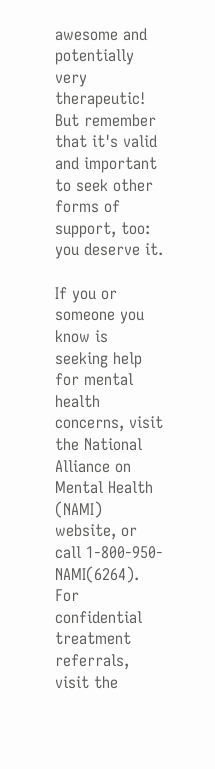awesome and potentially very therapeutic! But remember that it's valid and important to seek other forms of support, too: you deserve it.

If you or someone you know is seeking help for mental health concerns, visit the National Alliance on Mental Health (NAMI) website, or call 1-800-950-NAMI(6264). For confidential treatment referrals, visit the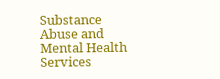Substance Abuse and Mental Health Services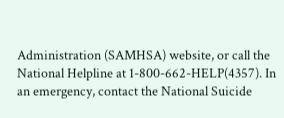Administration (SAMHSA) website, or call the National Helpline at 1-800-662-HELP(4357). In an emergency, contact the National Suicide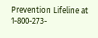Prevention Lifeline at 1-800-273-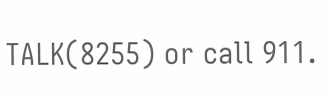TALK(8255) or call 911.